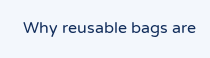Why reusable bags are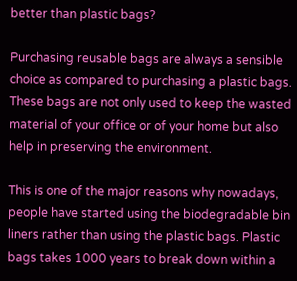better than plastic bags?

Purchasing reusable bags are always a sensible choice as compared to purchasing a plastic bags. These bags are not only used to keep the wasted material of your office or of your home but also help in preserving the environment.

This is one of the major reasons why nowadays, people have started using the biodegradable bin liners rather than using the plastic bags. Plastic bags takes 1000 years to break down within a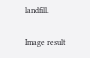landfill.

Image result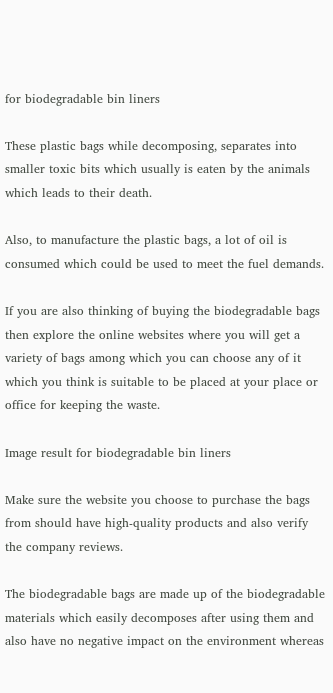for biodegradable bin liners

These plastic bags while decomposing, separates into smaller toxic bits which usually is eaten by the animals which leads to their death.

Also, to manufacture the plastic bags, a lot of oil is consumed which could be used to meet the fuel demands.

If you are also thinking of buying the biodegradable bags then explore the online websites where you will get a variety of bags among which you can choose any of it which you think is suitable to be placed at your place or office for keeping the waste.

Image result for biodegradable bin liners

Make sure the website you choose to purchase the bags from should have high-quality products and also verify the company reviews.

The biodegradable bags are made up of the biodegradable materials which easily decomposes after using them and also have no negative impact on the environment whereas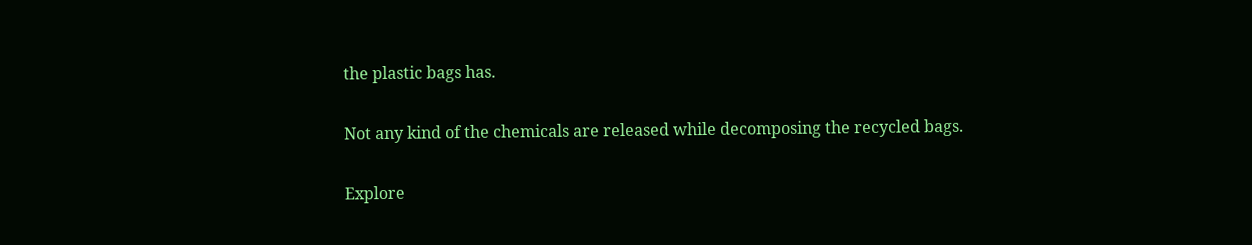the plastic bags has.

Not any kind of the chemicals are released while decomposing the recycled bags.

Explore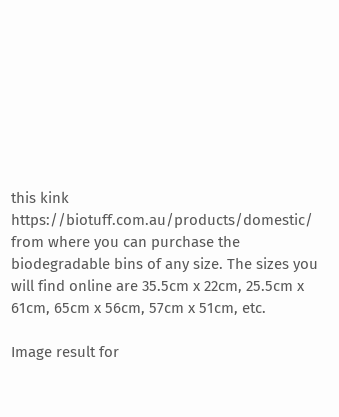this kink https://biotuff.com.au/products/domestic/ from where you can purchase the biodegradable bins of any size. The sizes you will find online are 35.5cm x 22cm, 25.5cm x 61cm, 65cm x 56cm, 57cm x 51cm, etc.

Image result for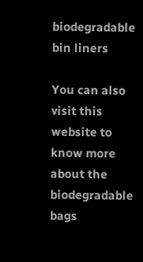biodegradable bin liners

You can also visit this website to know more about the biodegradable bags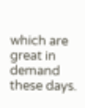which are great in demand these days.